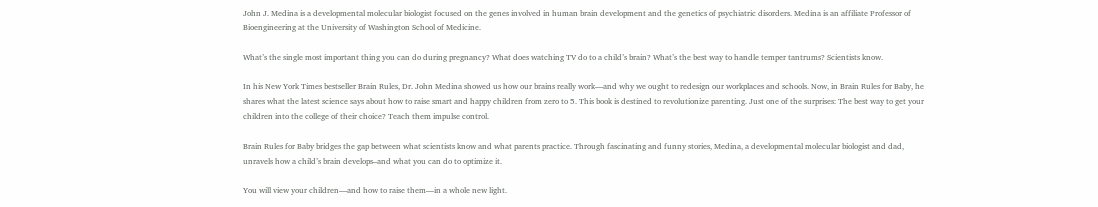John J. Medina is a developmental molecular biologist focused on the genes involved in human brain development and the genetics of psychiatric disorders. Medina is an affiliate Professor of Bioengineering at the University of Washington School of Medicine.

What’s the single most important thing you can do during pregnancy? What does watching TV do to a child’s brain? What’s the best way to handle temper tantrums? Scientists know.

In his New York Times bestseller Brain Rules, Dr. John Medina showed us how our brains really work—and why we ought to redesign our workplaces and schools. Now, in Brain Rules for Baby, he shares what the latest science says about how to raise smart and happy children from zero to 5. This book is destined to revolutionize parenting. Just one of the surprises: The best way to get your children into the college of their choice? Teach them impulse control.

Brain Rules for Baby bridges the gap between what scientists know and what parents practice. Through fascinating and funny stories, Medina, a developmental molecular biologist and dad, unravels how a child’s brain develops–and what you can do to optimize it.

You will view your children—and how to raise them—in a whole new light.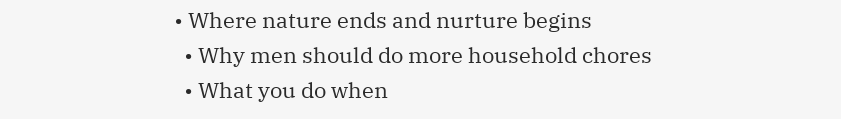• Where nature ends and nurture begins
  • Why men should do more household chores
  • What you do when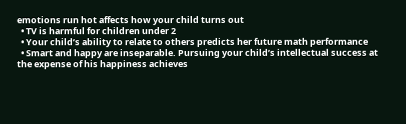emotions run hot affects how your child turns out
  • TV is harmful for children under 2
  • Your child’s ability to relate to others predicts her future math performance
  • Smart and happy are inseparable. Pursuing your child’s intellectual success at the expense of his happiness achieves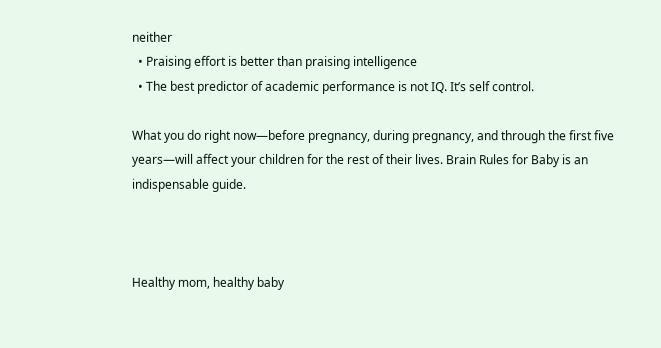neither
  • Praising effort is better than praising intelligence
  • The best predictor of academic performance is not IQ. It’s self control.

What you do right now—before pregnancy, during pregnancy, and through the first five years—will affect your children for the rest of their lives. Brain Rules for Baby is an indispensable guide.



Healthy mom, healthy baby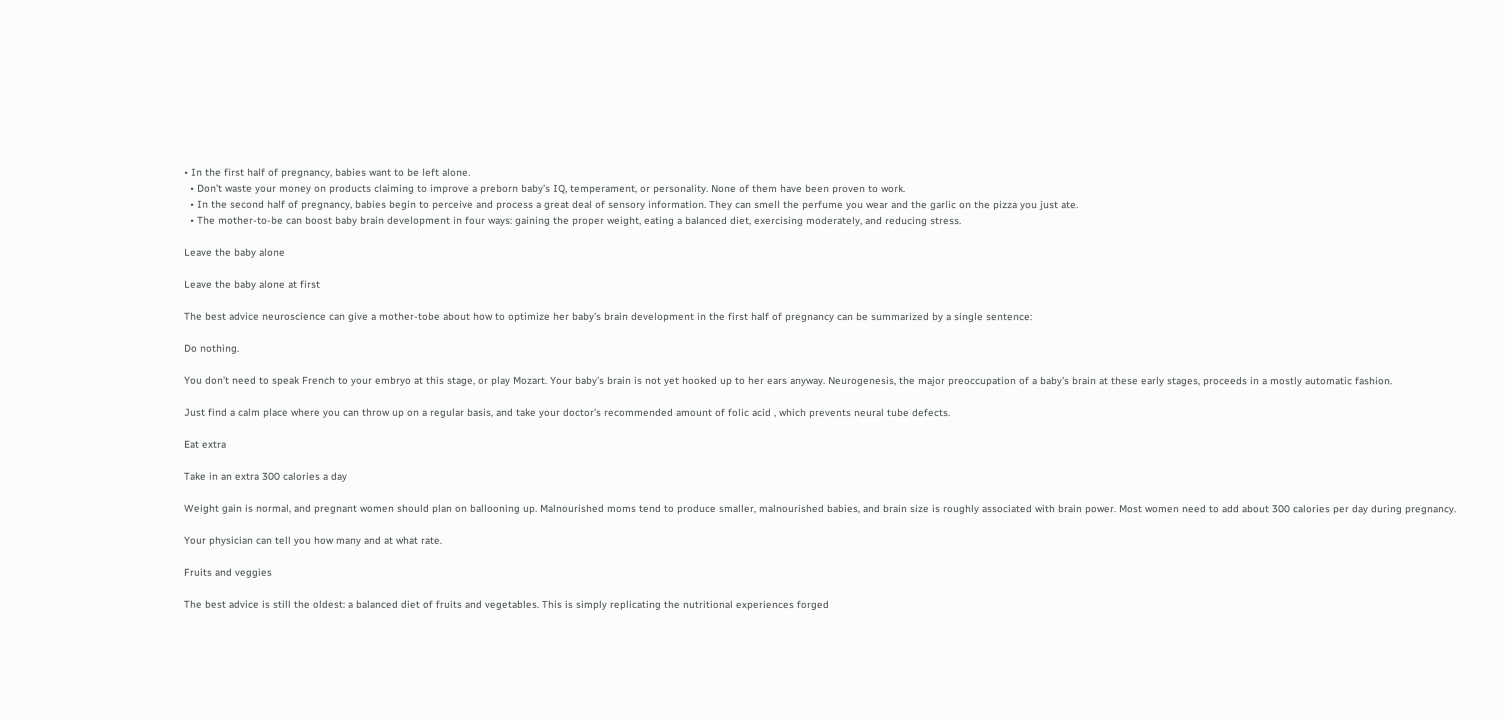• In the first half of pregnancy, babies want to be left alone.
  • Don’t waste your money on products claiming to improve a preborn baby’s IQ, temperament, or personality. None of them have been proven to work.
  • In the second half of pregnancy, babies begin to perceive and process a great deal of sensory information. They can smell the perfume you wear and the garlic on the pizza you just ate.
  • The mother-to-be can boost baby brain development in four ways: gaining the proper weight, eating a balanced diet, exercising moderately, and reducing stress.

Leave the baby alone

Leave the baby alone at first

The best advice neuroscience can give a mother-tobe about how to optimize her baby’s brain development in the first half of pregnancy can be summarized by a single sentence:

Do nothing.

You don’t need to speak French to your embryo at this stage, or play Mozart. Your baby’s brain is not yet hooked up to her ears anyway. Neurogenesis, the major preoccupation of a baby’s brain at these early stages, proceeds in a mostly automatic fashion.

Just find a calm place where you can throw up on a regular basis, and take your doctor’s recommended amount of folic acid , which prevents neural tube defects.

Eat extra

Take in an extra 300 calories a day

Weight gain is normal, and pregnant women should plan on ballooning up. Malnourished moms tend to produce smaller, malnourished babies, and brain size is roughly associated with brain power. Most women need to add about 300 calories per day during pregnancy.

Your physician can tell you how many and at what rate.

Fruits and veggies

The best advice is still the oldest: a balanced diet of fruits and vegetables. This is simply replicating the nutritional experiences forged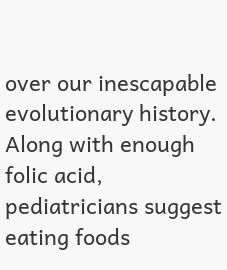over our inescapable evolutionary history. Along with enough folic acid, pediatricians suggest eating foods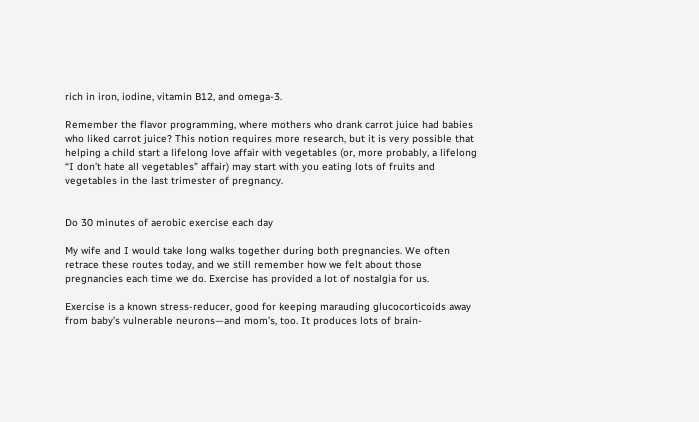rich in iron, iodine, vitamin B12, and omega-3.

Remember the flavor programming, where mothers who drank carrot juice had babies who liked carrot juice? This notion requires more research, but it is very possible that helping a child start a lifelong love affair with vegetables (or, more probably, a lifelong “I don’t hate all vegetables” affair) may start with you eating lots of fruits and vegetables in the last trimester of pregnancy.


Do 30 minutes of aerobic exercise each day

My wife and I would take long walks together during both pregnancies. We often retrace these routes today, and we still remember how we felt about those pregnancies each time we do. Exercise has provided a lot of nostalgia for us.

Exercise is a known stress-reducer, good for keeping marauding glucocorticoids away from baby’s vulnerable neurons—and mom’s, too. It produces lots of brain-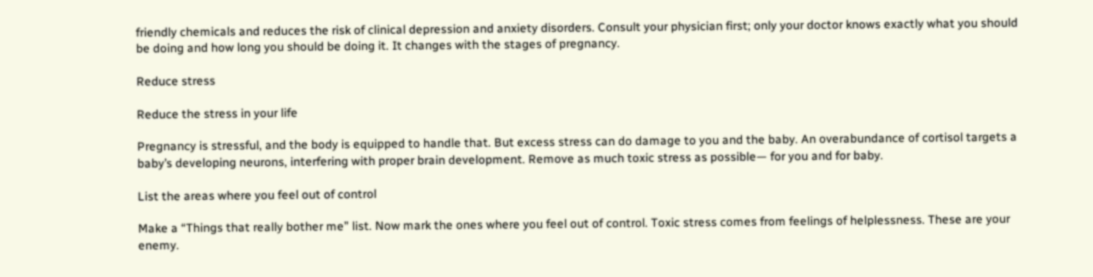friendly chemicals and reduces the risk of clinical depression and anxiety disorders. Consult your physician first; only your doctor knows exactly what you should be doing and how long you should be doing it. It changes with the stages of pregnancy.

Reduce stress

Reduce the stress in your life

Pregnancy is stressful, and the body is equipped to handle that. But excess stress can do damage to you and the baby. An overabundance of cortisol targets a baby’s developing neurons, interfering with proper brain development. Remove as much toxic stress as possible— for you and for baby.

List the areas where you feel out of control

Make a “Things that really bother me” list. Now mark the ones where you feel out of control. Toxic stress comes from feelings of helplessness. These are your enemy.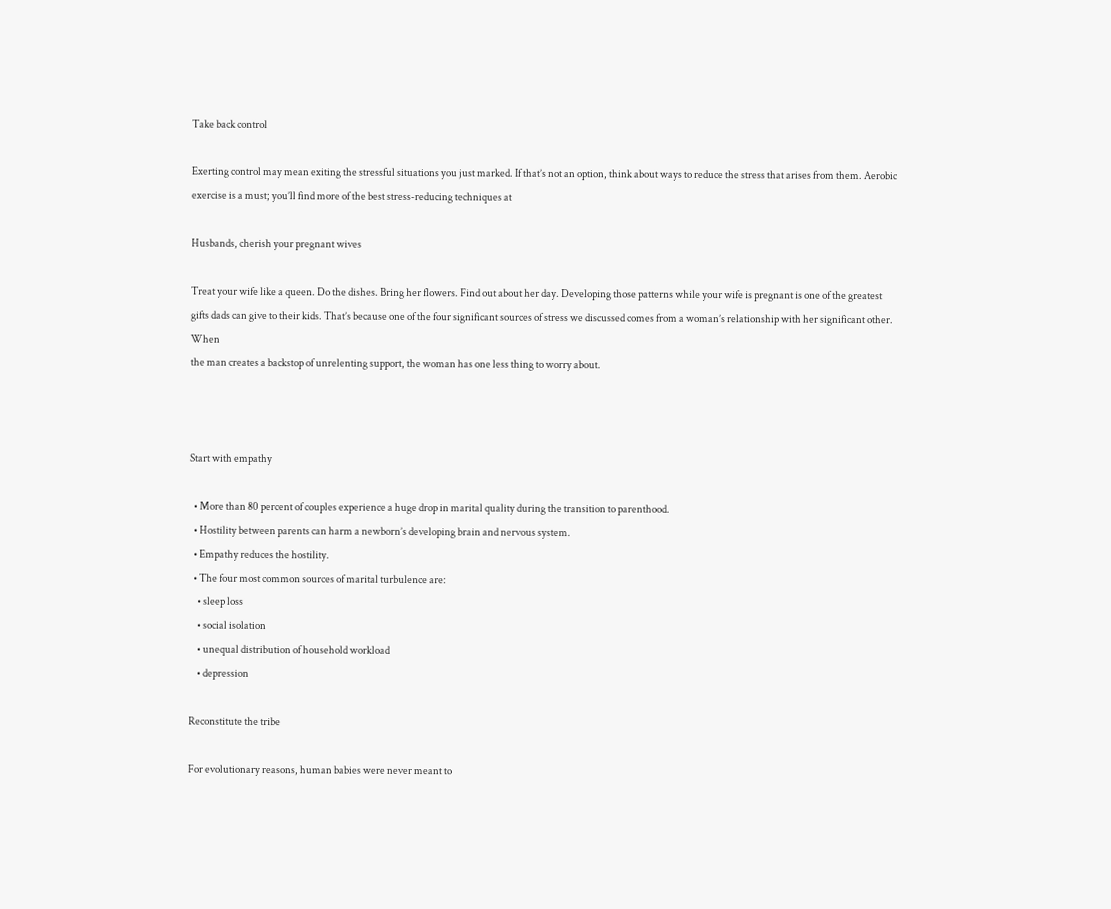Take back control

Exerting control may mean exiting the stressful situations you just marked. If that’s not an option, think about ways to reduce the stress that arises from them. Aerobic exercise is a must; you’ll find more of the best stress-reducing techniques at

Husbands, cherish your pregnant wives

Treat your wife like a queen. Do the dishes. Bring her flowers. Find out about her day. Developing those patterns while your wife is pregnant is one of the greatest gifts dads can give to their kids. That’s because one of the four significant sources of stress we discussed comes from a woman’s relationship with her significant other. When
the man creates a backstop of unrelenting support, the woman has one less thing to worry about.



Start with empathy

  • More than 80 percent of couples experience a huge drop in marital quality during the transition to parenthood.
  • Hostility between parents can harm a newborn’s developing brain and nervous system.
  • Empathy reduces the hostility.
  • The four most common sources of marital turbulence are:
    • sleep loss
    • social isolation
    • unequal distribution of household workload
    • depression

Reconstitute the tribe

For evolutionary reasons, human babies were never meant to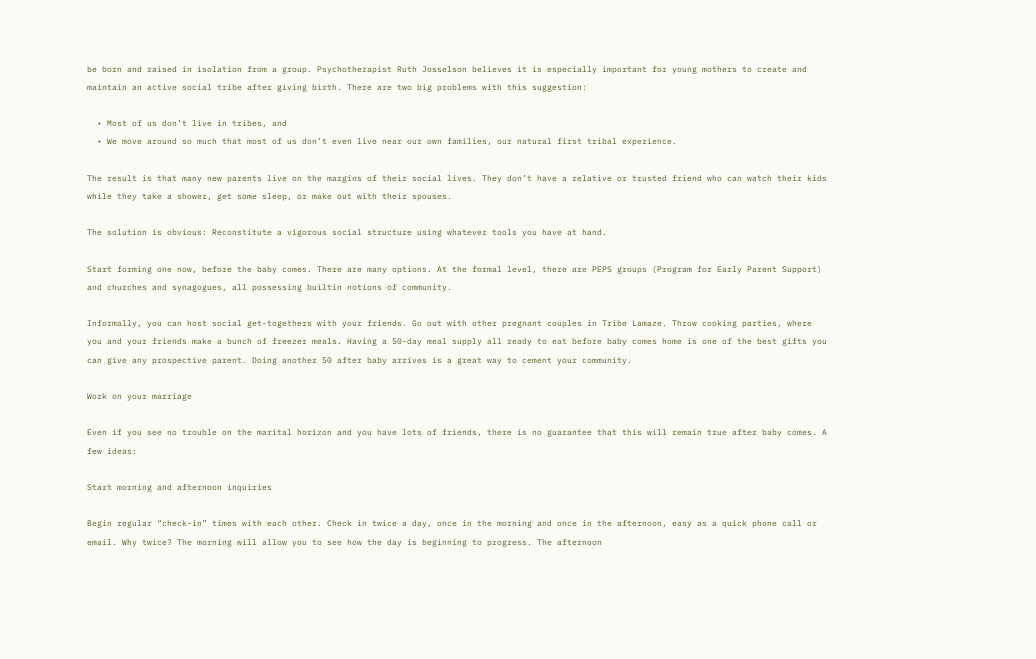be born and raised in isolation from a group. Psychotherapist Ruth Josselson believes it is especially important for young mothers to create and maintain an active social tribe after giving birth. There are two big problems with this suggestion:

  • Most of us don’t live in tribes, and
  • We move around so much that most of us don’t even live near our own families, our natural first tribal experience.

The result is that many new parents live on the margins of their social lives. They don’t have a relative or trusted friend who can watch their kids while they take a shower, get some sleep, or make out with their spouses.

The solution is obvious: Reconstitute a vigorous social structure using whatever tools you have at hand.

Start forming one now, before the baby comes. There are many options. At the formal level, there are PEPS groups (Program for Early Parent Support) and churches and synagogues, all possessing builtin notions of community.

Informally, you can host social get-togethers with your friends. Go out with other pregnant couples in Tribe Lamaze. Throw cooking parties, where you and your friends make a bunch of freezer meals. Having a 50-day meal supply all ready to eat before baby comes home is one of the best gifts you can give any prospective parent. Doing another 50 after baby arrives is a great way to cement your community.

Work on your marriage

Even if you see no trouble on the marital horizon and you have lots of friends, there is no guarantee that this will remain true after baby comes. A few ideas:

Start morning and afternoon inquiries

Begin regular “check-in” times with each other. Check in twice a day, once in the morning and once in the afternoon, easy as a quick phone call or email. Why twice? The morning will allow you to see how the day is beginning to progress. The afternoon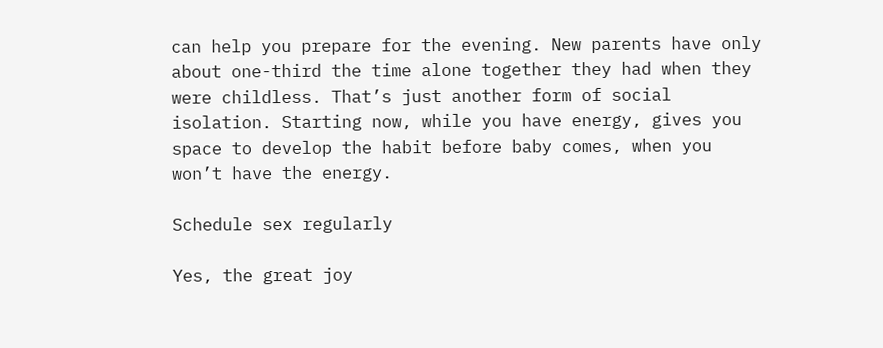can help you prepare for the evening. New parents have only about one-third the time alone together they had when they were childless. That’s just another form of social isolation. Starting now, while you have energy, gives you space to develop the habit before baby comes, when you won’t have the energy.

Schedule sex regularly

Yes, the great joy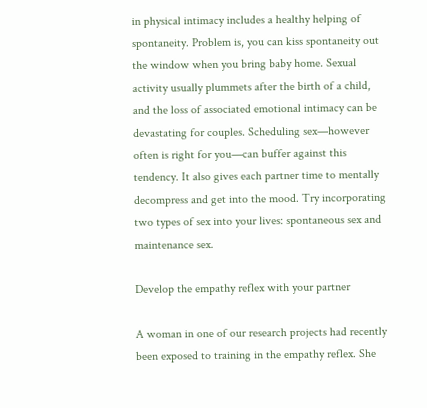in physical intimacy includes a healthy helping of spontaneity. Problem is, you can kiss spontaneity out the window when you bring baby home. Sexual activity usually plummets after the birth of a child, and the loss of associated emotional intimacy can be devastating for couples. Scheduling sex—however often is right for you—can buffer against this tendency. It also gives each partner time to mentally decompress and get into the mood. Try incorporating two types of sex into your lives: spontaneous sex and maintenance sex.

Develop the empathy reflex with your partner

A woman in one of our research projects had recently been exposed to training in the empathy reflex. She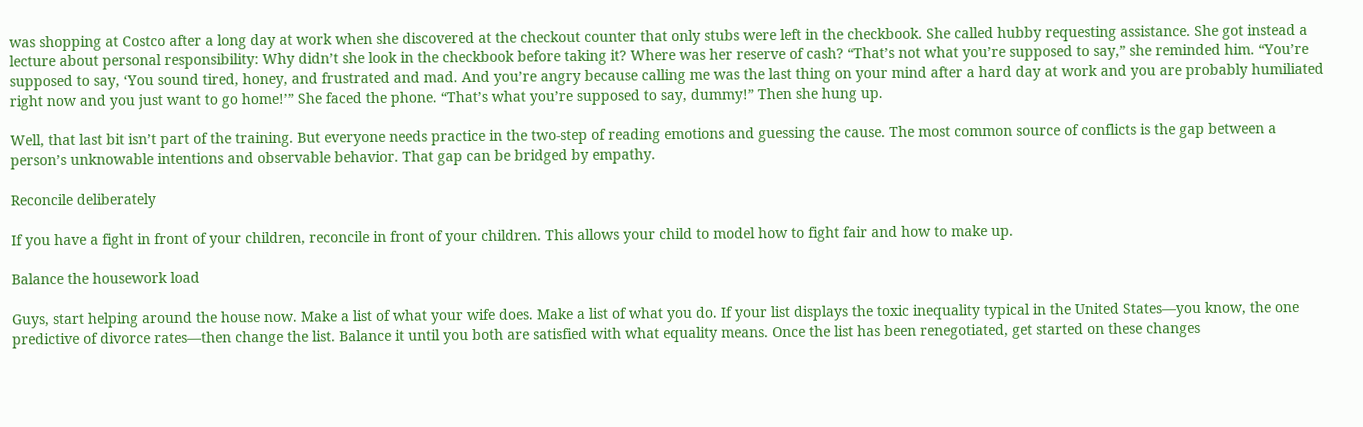was shopping at Costco after a long day at work when she discovered at the checkout counter that only stubs were left in the checkbook. She called hubby requesting assistance. She got instead a lecture about personal responsibility: Why didn’t she look in the checkbook before taking it? Where was her reserve of cash? “That’s not what you’re supposed to say,” she reminded him. “You’re supposed to say, ‘You sound tired, honey, and frustrated and mad. And you’re angry because calling me was the last thing on your mind after a hard day at work and you are probably humiliated right now and you just want to go home!’” She faced the phone. “That’s what you’re supposed to say, dummy!” Then she hung up.

Well, that last bit isn’t part of the training. But everyone needs practice in the two-step of reading emotions and guessing the cause. The most common source of conflicts is the gap between a person’s unknowable intentions and observable behavior. That gap can be bridged by empathy.

Reconcile deliberately

If you have a fight in front of your children, reconcile in front of your children. This allows your child to model how to fight fair and how to make up.

Balance the housework load

Guys, start helping around the house now. Make a list of what your wife does. Make a list of what you do. If your list displays the toxic inequality typical in the United States—you know, the one predictive of divorce rates—then change the list. Balance it until you both are satisfied with what equality means. Once the list has been renegotiated, get started on these changes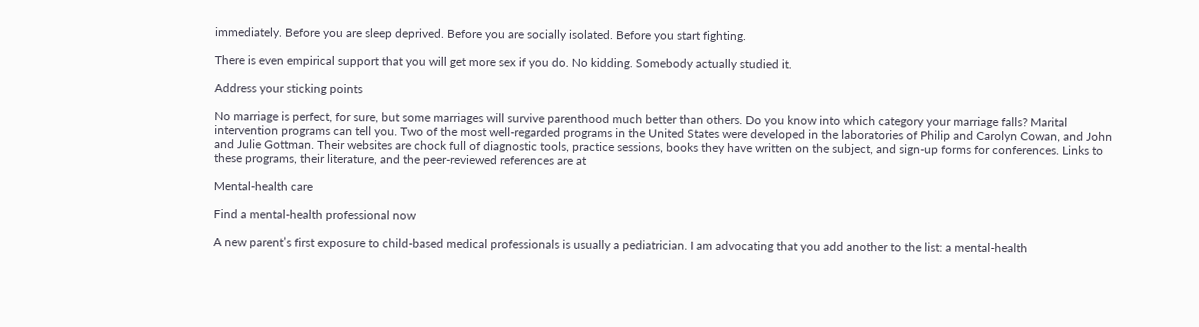immediately. Before you are sleep deprived. Before you are socially isolated. Before you start fighting.

There is even empirical support that you will get more sex if you do. No kidding. Somebody actually studied it.

Address your sticking points

No marriage is perfect, for sure, but some marriages will survive parenthood much better than others. Do you know into which category your marriage falls? Marital intervention programs can tell you. Two of the most well-regarded programs in the United States were developed in the laboratories of Philip and Carolyn Cowan, and John and Julie Gottman. Their websites are chock full of diagnostic tools, practice sessions, books they have written on the subject, and sign-up forms for conferences. Links to these programs, their literature, and the peer-reviewed references are at

Mental-health care

Find a mental-health professional now

A new parent’s first exposure to child-based medical professionals is usually a pediatrician. I am advocating that you add another to the list: a mental-health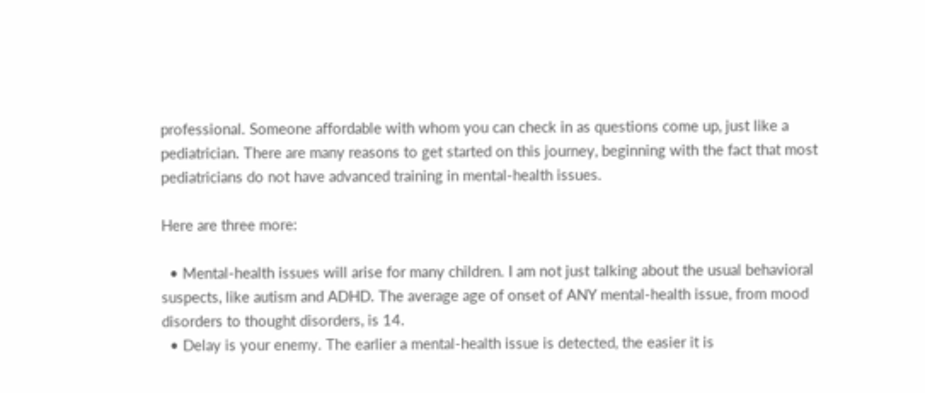professional. Someone affordable with whom you can check in as questions come up, just like a pediatrician. There are many reasons to get started on this journey, beginning with the fact that most pediatricians do not have advanced training in mental-health issues.

Here are three more:

  • Mental-health issues will arise for many children. I am not just talking about the usual behavioral suspects, like autism and ADHD. The average age of onset of ANY mental-health issue, from mood disorders to thought disorders, is 14.
  • Delay is your enemy. The earlier a mental-health issue is detected, the easier it is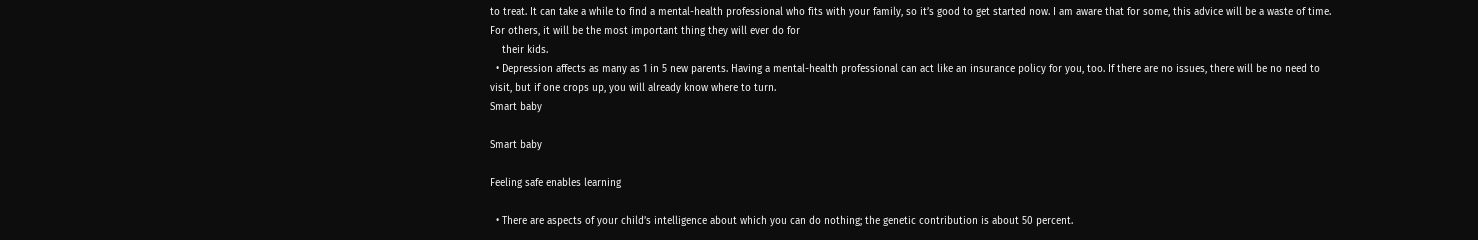to treat. It can take a while to find a mental-health professional who fits with your family, so it’s good to get started now. I am aware that for some, this advice will be a waste of time. For others, it will be the most important thing they will ever do for
    their kids.
  • Depression affects as many as 1 in 5 new parents. Having a mental-health professional can act like an insurance policy for you, too. If there are no issues, there will be no need to visit, but if one crops up, you will already know where to turn.
Smart baby

Smart baby

Feeling safe enables learning

  • There are aspects of your child’s intelligence about which you can do nothing; the genetic contribution is about 50 percent.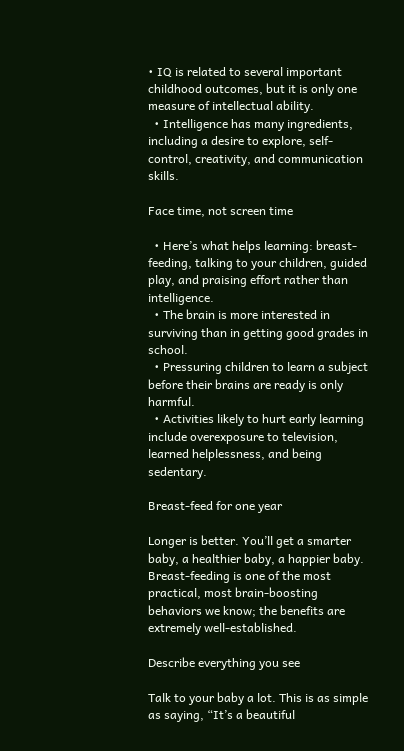• IQ is related to several important childhood outcomes, but it is only one measure of intellectual ability.
  • Intelligence has many ingredients, including a desire to explore, self-control, creativity, and communication skills.

Face time, not screen time

  • Here’s what helps learning: breast-feeding, talking to your children, guided play, and praising effort rather than intelligence.
  • The brain is more interested in surviving than in getting good grades in school.
  • Pressuring children to learn a subject before their brains are ready is only harmful.
  • Activities likely to hurt early learning include overexposure to television, learned helplessness, and being sedentary.

Breast-feed for one year

Longer is better. You’ll get a smarter baby, a healthier baby, a happier baby. Breast-feeding is one of the most practical, most brain-boosting behaviors we know; the benefits are extremely well-established.

Describe everything you see

Talk to your baby a lot. This is as simple as saying, “It’s a beautiful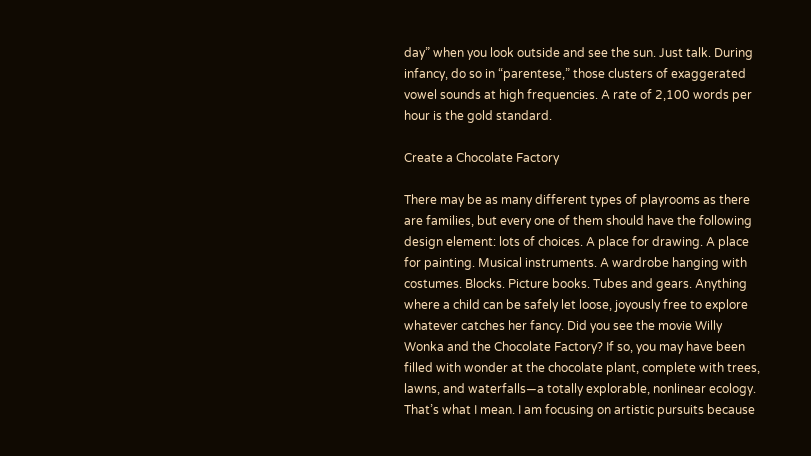day” when you look outside and see the sun. Just talk. During infancy, do so in “parentese,” those clusters of exaggerated vowel sounds at high frequencies. A rate of 2,100 words per hour is the gold standard.

Create a Chocolate Factory

There may be as many different types of playrooms as there are families, but every one of them should have the following design element: lots of choices. A place for drawing. A place for painting. Musical instruments. A wardrobe hanging with costumes. Blocks. Picture books. Tubes and gears. Anything where a child can be safely let loose, joyously free to explore whatever catches her fancy. Did you see the movie Willy Wonka and the Chocolate Factory? If so, you may have been filled with wonder at the chocolate plant, complete with trees, lawns, and waterfalls—a totally explorable, nonlinear ecology. That’s what I mean. I am focusing on artistic pursuits because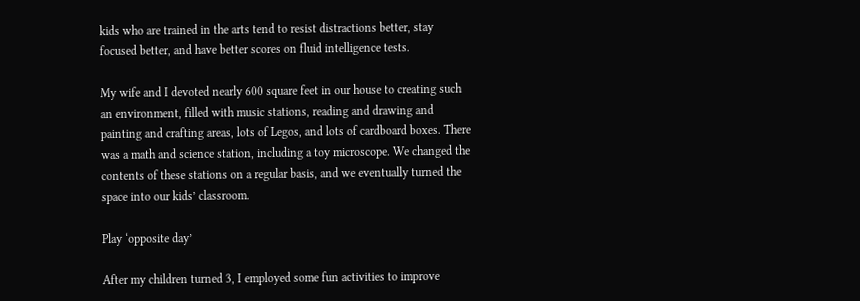kids who are trained in the arts tend to resist distractions better, stay focused better, and have better scores on fluid intelligence tests.

My wife and I devoted nearly 600 square feet in our house to creating such an environment, filled with music stations, reading and drawing and painting and crafting areas, lots of Legos, and lots of cardboard boxes. There was a math and science station, including a toy microscope. We changed the contents of these stations on a regular basis, and we eventually turned the space into our kids’ classroom.

Play ‘opposite day’

After my children turned 3, I employed some fun activities to improve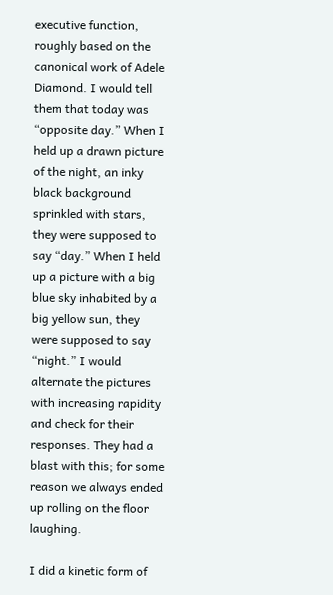executive function, roughly based on the canonical work of Adele Diamond. I would tell them that today was “opposite day.” When I held up a drawn picture of the night, an inky black background sprinkled with stars, they were supposed to say “day.” When I held up a picture with a big blue sky inhabited by a big yellow sun, they were supposed to say “night.” I would alternate the pictures with increasing rapidity and check for their responses. They had a blast with this; for some reason we always ended up rolling on the floor laughing.

I did a kinetic form of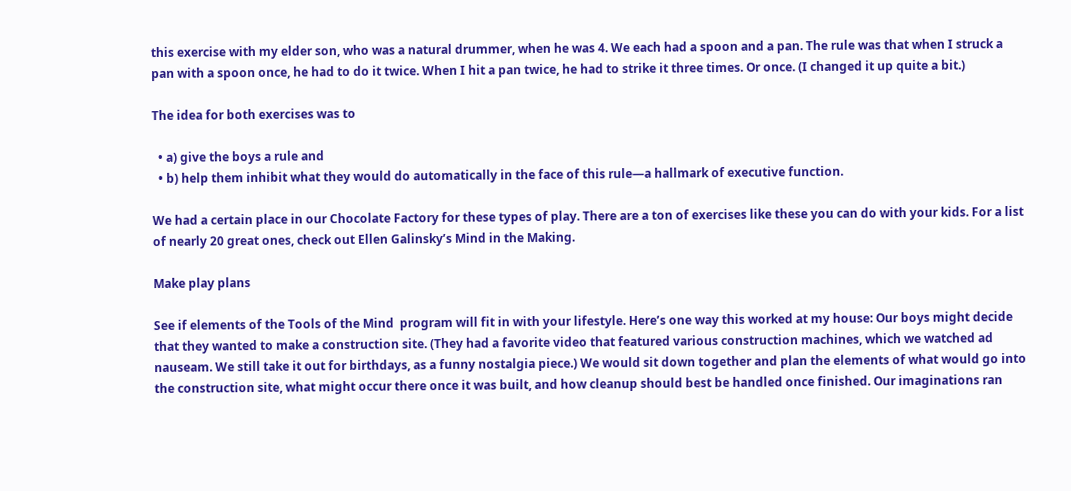this exercise with my elder son, who was a natural drummer, when he was 4. We each had a spoon and a pan. The rule was that when I struck a pan with a spoon once, he had to do it twice. When I hit a pan twice, he had to strike it three times. Or once. (I changed it up quite a bit.)

The idea for both exercises was to

  • a) give the boys a rule and
  • b) help them inhibit what they would do automatically in the face of this rule—a hallmark of executive function.

We had a certain place in our Chocolate Factory for these types of play. There are a ton of exercises like these you can do with your kids. For a list of nearly 20 great ones, check out Ellen Galinsky’s Mind in the Making.

Make play plans

See if elements of the Tools of the Mind  program will fit in with your lifestyle. Here’s one way this worked at my house: Our boys might decide that they wanted to make a construction site. (They had a favorite video that featured various construction machines, which we watched ad nauseam. We still take it out for birthdays, as a funny nostalgia piece.) We would sit down together and plan the elements of what would go into the construction site, what might occur there once it was built, and how cleanup should best be handled once finished. Our imaginations ran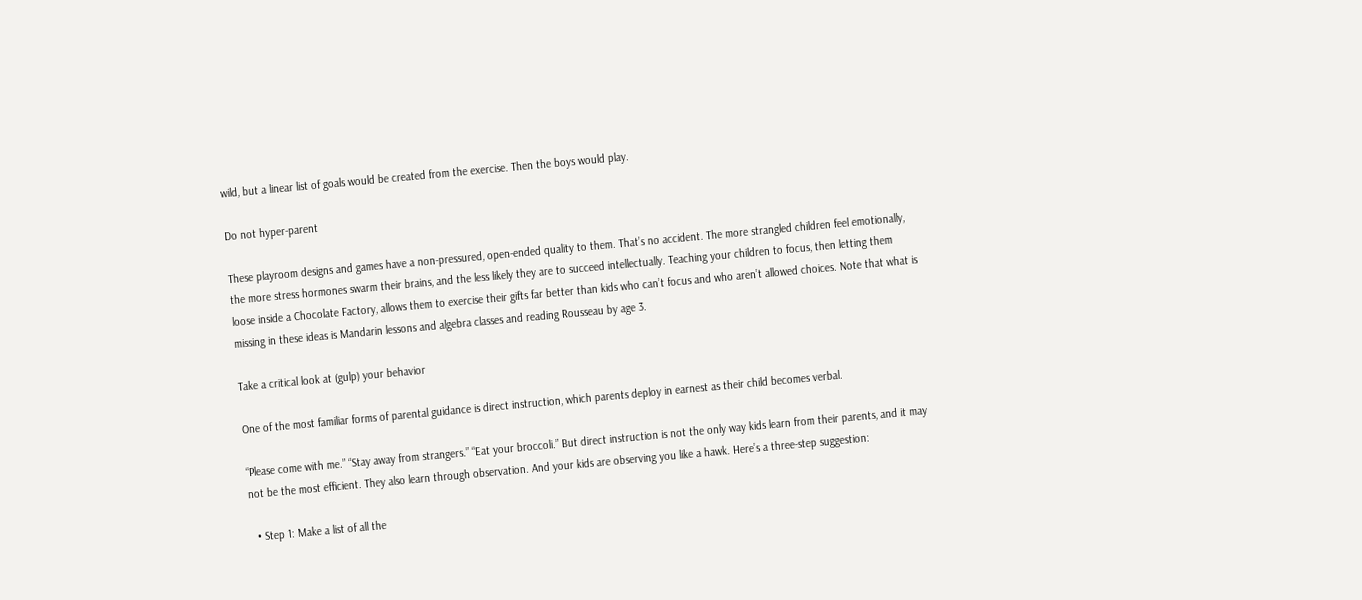wild, but a linear list of goals would be created from the exercise. Then the boys would play.

Do not hyper-parent

These playroom designs and games have a non-pressured, open-ended quality to them. That’s no accident. The more strangled children feel emotionally, the more stress hormones swarm their brains, and the less likely they are to succeed intellectually. Teaching your children to focus, then letting them loose inside a Chocolate Factory, allows them to exercise their gifts far better than kids who can’t focus and who aren’t allowed choices. Note that what is missing in these ideas is Mandarin lessons and algebra classes and reading Rousseau by age 3.

Take a critical look at (gulp) your behavior

One of the most familiar forms of parental guidance is direct instruction, which parents deploy in earnest as their child becomes verbal.

“Please come with me.” “Stay away from strangers.” “Eat your broccoli.” But direct instruction is not the only way kids learn from their parents, and it may not be the most efficient. They also learn through observation. And your kids are observing you like a hawk. Here’s a three-step suggestion:

  • Step 1: Make a list of all the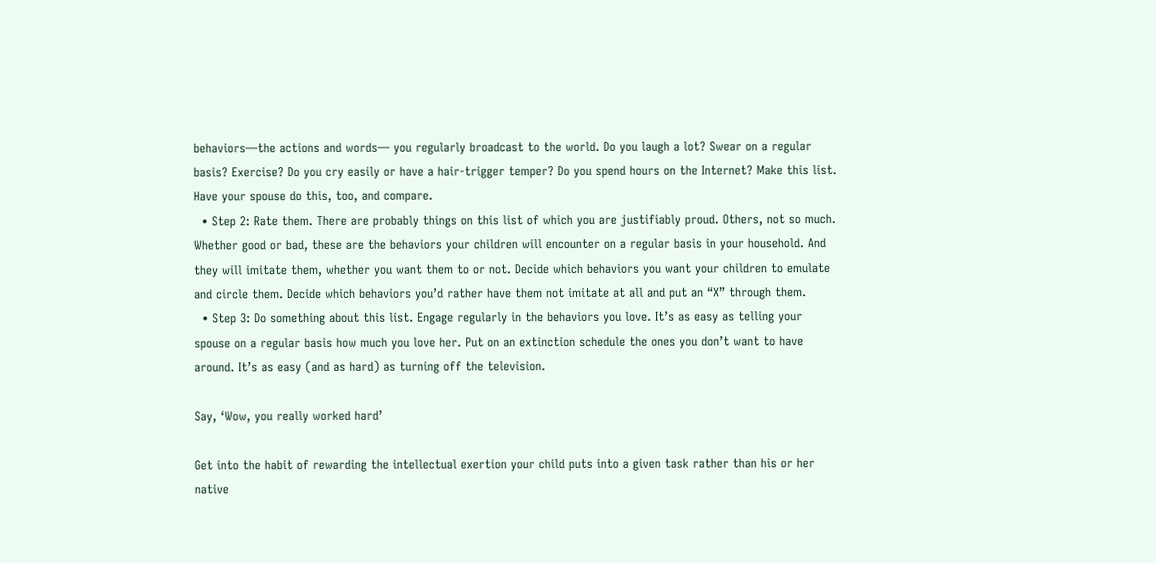behaviors—the actions and words— you regularly broadcast to the world. Do you laugh a lot? Swear on a regular basis? Exercise? Do you cry easily or have a hair-trigger temper? Do you spend hours on the Internet? Make this list. Have your spouse do this, too, and compare.
  • Step 2: Rate them. There are probably things on this list of which you are justifiably proud. Others, not so much. Whether good or bad, these are the behaviors your children will encounter on a regular basis in your household. And they will imitate them, whether you want them to or not. Decide which behaviors you want your children to emulate and circle them. Decide which behaviors you’d rather have them not imitate at all and put an “X” through them.
  • Step 3: Do something about this list. Engage regularly in the behaviors you love. It’s as easy as telling your spouse on a regular basis how much you love her. Put on an extinction schedule the ones you don’t want to have around. It’s as easy (and as hard) as turning off the television.

Say, ‘Wow, you really worked hard’

Get into the habit of rewarding the intellectual exertion your child puts into a given task rather than his or her native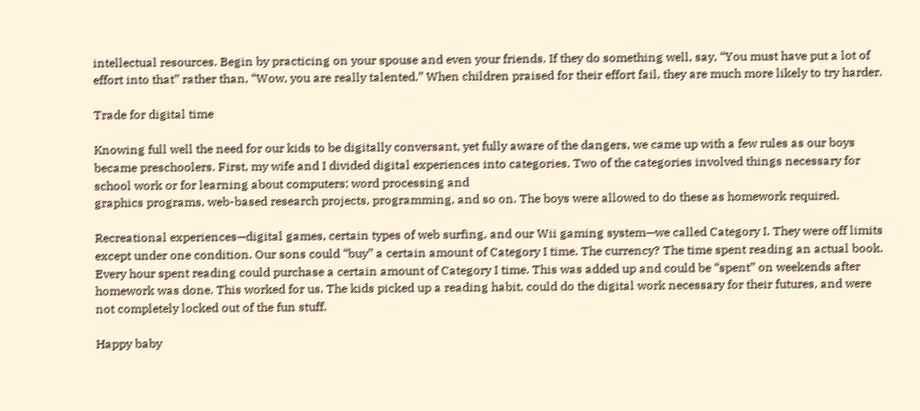intellectual resources. Begin by practicing on your spouse and even your friends. If they do something well, say, “You must have put a lot of effort into that” rather than, “Wow, you are really talented.” When children praised for their effort fail, they are much more likely to try harder.

Trade for digital time

Knowing full well the need for our kids to be digitally conversant, yet fully aware of the dangers, we came up with a few rules as our boys became preschoolers. First, my wife and I divided digital experiences into categories. Two of the categories involved things necessary for school work or for learning about computers: word processing and
graphics programs, web-based research projects, programming, and so on. The boys were allowed to do these as homework required.

Recreational experiences—digital games, certain types of web surfing, and our Wii gaming system—we called Category I. They were off limits except under one condition. Our sons could “buy” a certain amount of Category I time. The currency? The time spent reading an actual book. Every hour spent reading could purchase a certain amount of Category I time. This was added up and could be “spent” on weekends after homework was done. This worked for us. The kids picked up a reading habit, could do the digital work necessary for their futures, and were not completely locked out of the fun stuff.

Happy baby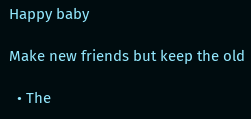Happy baby

Make new friends but keep the old

  • The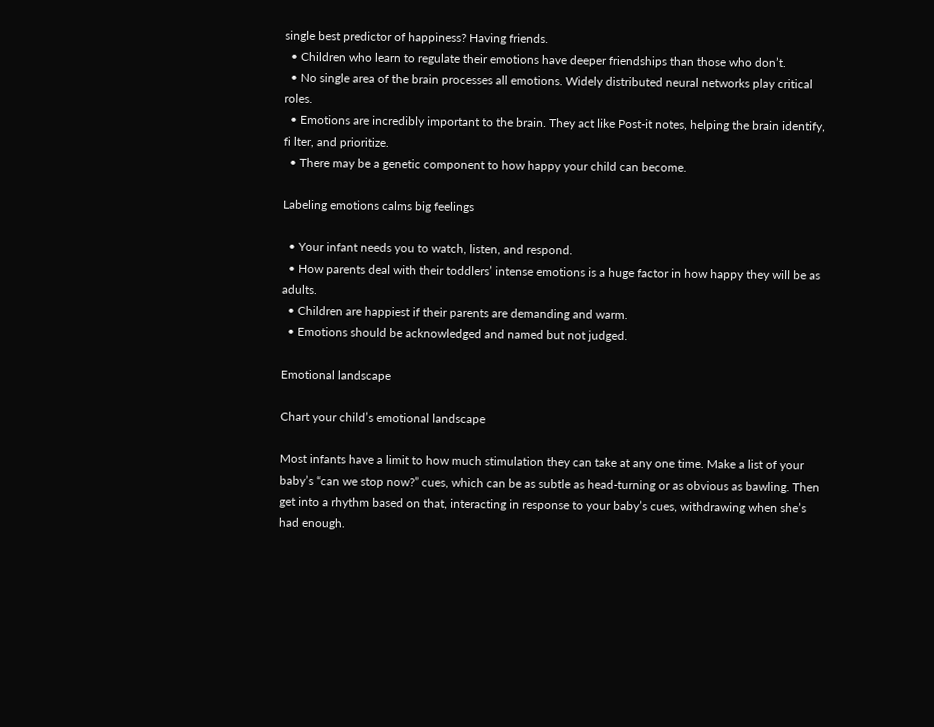single best predictor of happiness? Having friends.
  • Children who learn to regulate their emotions have deeper friendships than those who don’t.
  • No single area of the brain processes all emotions. Widely distributed neural networks play critical roles.
  • Emotions are incredibly important to the brain. They act like Post-it notes, helping the brain identify, fi lter, and prioritize.
  • There may be a genetic component to how happy your child can become.

Labeling emotions calms big feelings

  • Your infant needs you to watch, listen, and respond.
  • How parents deal with their toddlers’ intense emotions is a huge factor in how happy they will be as adults.
  • Children are happiest if their parents are demanding and warm.
  • Emotions should be acknowledged and named but not judged.

Emotional landscape

Chart your child’s emotional landscape

Most infants have a limit to how much stimulation they can take at any one time. Make a list of your baby’s “can we stop now?” cues, which can be as subtle as head-turning or as obvious as bawling. Then get into a rhythm based on that, interacting in response to your baby’s cues, withdrawing when she’s had enough.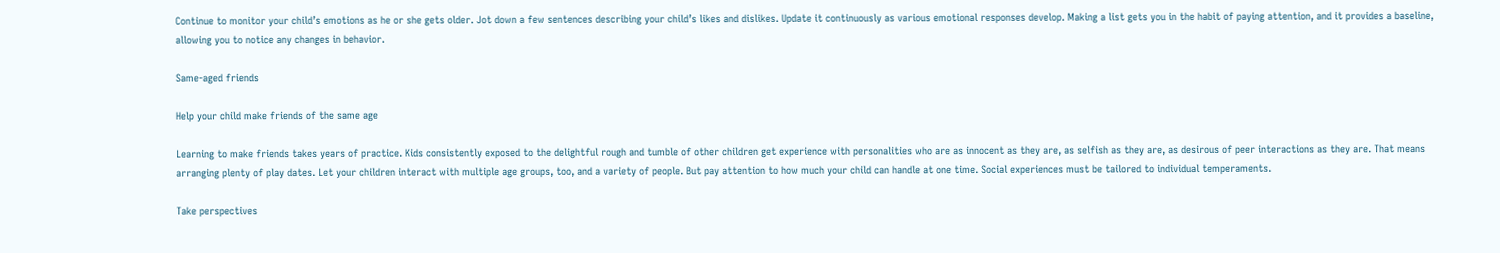Continue to monitor your child’s emotions as he or she gets older. Jot down a few sentences describing your child’s likes and dislikes. Update it continuously as various emotional responses develop. Making a list gets you in the habit of paying attention, and it provides a baseline, allowing you to notice any changes in behavior.

Same-aged friends

Help your child make friends of the same age

Learning to make friends takes years of practice. Kids consistently exposed to the delightful rough and tumble of other children get experience with personalities who are as innocent as they are, as selfish as they are, as desirous of peer interactions as they are. That means arranging plenty of play dates. Let your children interact with multiple age groups, too, and a variety of people. But pay attention to how much your child can handle at one time. Social experiences must be tailored to individual temperaments.

Take perspectives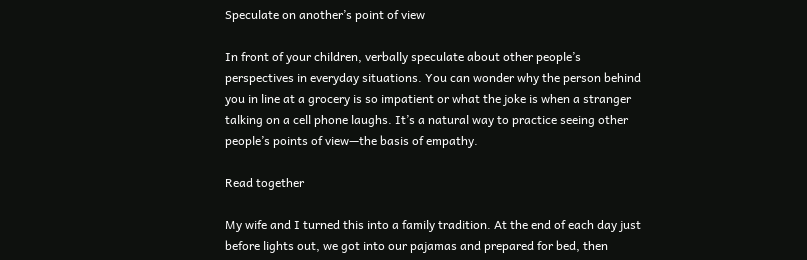Speculate on another’s point of view

In front of your children, verbally speculate about other people’s perspectives in everyday situations. You can wonder why the person behind you in line at a grocery is so impatient or what the joke is when a stranger talking on a cell phone laughs. It’s a natural way to practice seeing other people’s points of view—the basis of empathy.

Read together

My wife and I turned this into a family tradition. At the end of each day just before lights out, we got into our pajamas and prepared for bed, then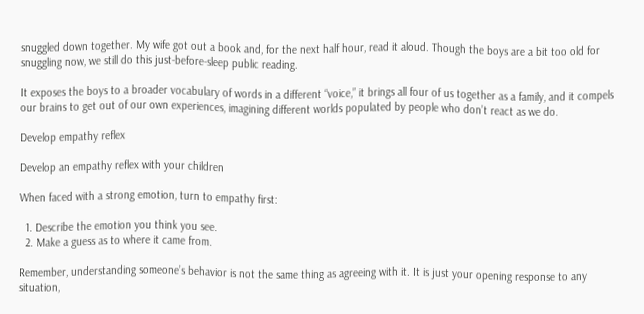snuggled down together. My wife got out a book and, for the next half hour, read it aloud. Though the boys are a bit too old for snuggling now, we still do this just-before-sleep public reading.

It exposes the boys to a broader vocabulary of words in a different “voice,” it brings all four of us together as a family, and it compels our brains to get out of our own experiences, imagining different worlds populated by people who don’t react as we do.

Develop empathy reflex

Develop an empathy reflex with your children

When faced with a strong emotion, turn to empathy first:

  1. Describe the emotion you think you see.
  2. Make a guess as to where it came from.

Remember, understanding someone’s behavior is not the same thing as agreeing with it. It is just your opening response to any situation,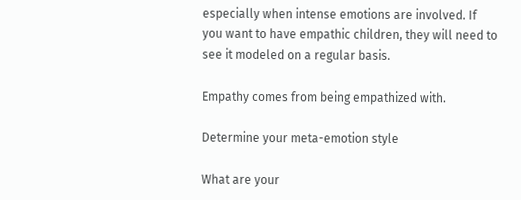especially when intense emotions are involved. If you want to have empathic children, they will need to see it modeled on a regular basis.

Empathy comes from being empathized with.

Determine your meta-emotion style

What are your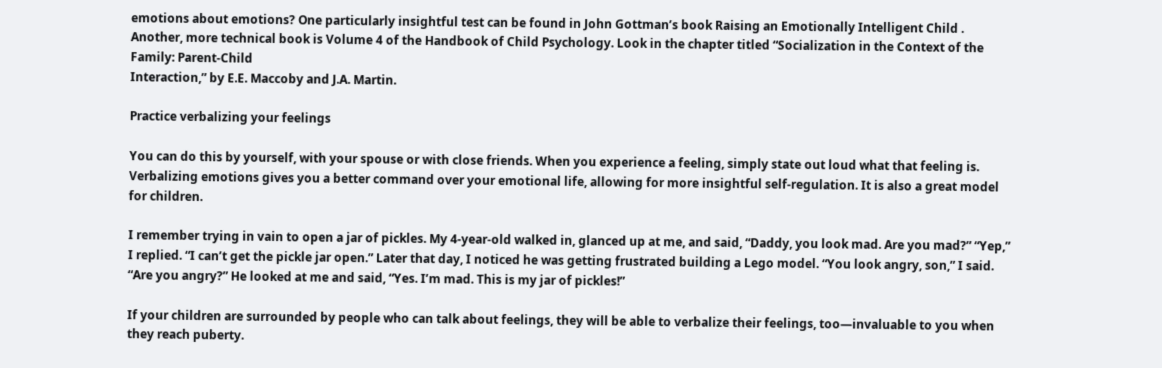emotions about emotions? One particularly insightful test can be found in John Gottman’s book Raising an Emotionally Intelligent Child . Another, more technical book is Volume 4 of the Handbook of Child Psychology. Look in the chapter titled “Socialization in the Context of the Family: Parent-Child
Interaction,” by E.E. Maccoby and J.A. Martin.

Practice verbalizing your feelings

You can do this by yourself, with your spouse or with close friends. When you experience a feeling, simply state out loud what that feeling is. Verbalizing emotions gives you a better command over your emotional life, allowing for more insightful self-regulation. It is also a great model for children.

I remember trying in vain to open a jar of pickles. My 4-year-old walked in, glanced up at me, and said, “Daddy, you look mad. Are you mad?” “Yep,” I replied. “I can’t get the pickle jar open.” Later that day, I noticed he was getting frustrated building a Lego model. “You look angry, son,” I said. “Are you angry?” He looked at me and said, “Yes. I’m mad. This is my jar of pickles!”

If your children are surrounded by people who can talk about feelings, they will be able to verbalize their feelings, too—invaluable to you when they reach puberty.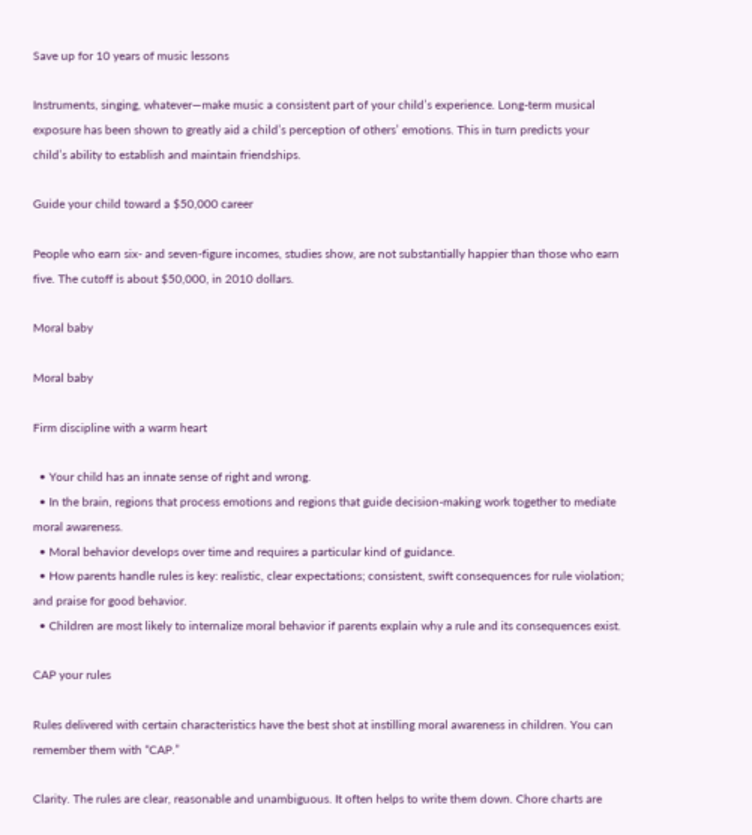Save up for 10 years of music lessons

Instruments, singing, whatever—make music a consistent part of your child’s experience. Long-term musical exposure has been shown to greatly aid a child’s perception of others’ emotions. This in turn predicts your child’s ability to establish and maintain friendships.

Guide your child toward a $50,000 career

People who earn six- and seven-figure incomes, studies show, are not substantially happier than those who earn five. The cutoff is about $50,000, in 2010 dollars.

Moral baby

Moral baby

Firm discipline with a warm heart

  • Your child has an innate sense of right and wrong.
  • In the brain, regions that process emotions and regions that guide decision-making work together to mediate moral awareness.
  • Moral behavior develops over time and requires a particular kind of guidance.
  • How parents handle rules is key: realistic, clear expectations; consistent, swift consequences for rule violation; and praise for good behavior.
  • Children are most likely to internalize moral behavior if parents explain why a rule and its consequences exist.

CAP your rules

Rules delivered with certain characteristics have the best shot at instilling moral awareness in children. You can remember them with “CAP.”

Clarity. The rules are clear, reasonable and unambiguous. It often helps to write them down. Chore charts are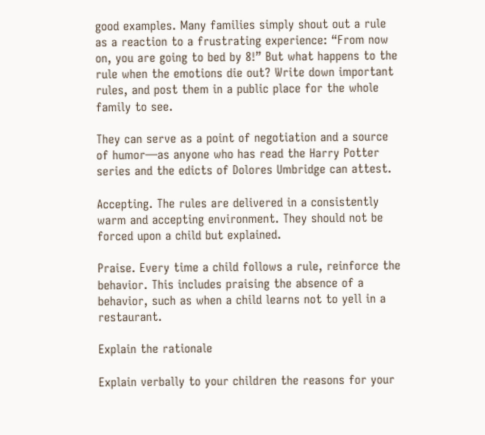good examples. Many families simply shout out a rule as a reaction to a frustrating experience: “From now on, you are going to bed by 8!” But what happens to the rule when the emotions die out? Write down important rules, and post them in a public place for the whole family to see.

They can serve as a point of negotiation and a source of humor—as anyone who has read the Harry Potter series and the edicts of Dolores Umbridge can attest.

Accepting. The rules are delivered in a consistently warm and accepting environment. They should not be forced upon a child but explained.

Praise. Every time a child follows a rule, reinforce the behavior. This includes praising the absence of a behavior, such as when a child learns not to yell in a restaurant.

Explain the rationale

Explain verbally to your children the reasons for your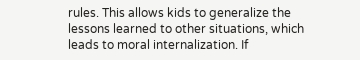rules. This allows kids to generalize the lessons learned to other situations, which leads to moral internalization. If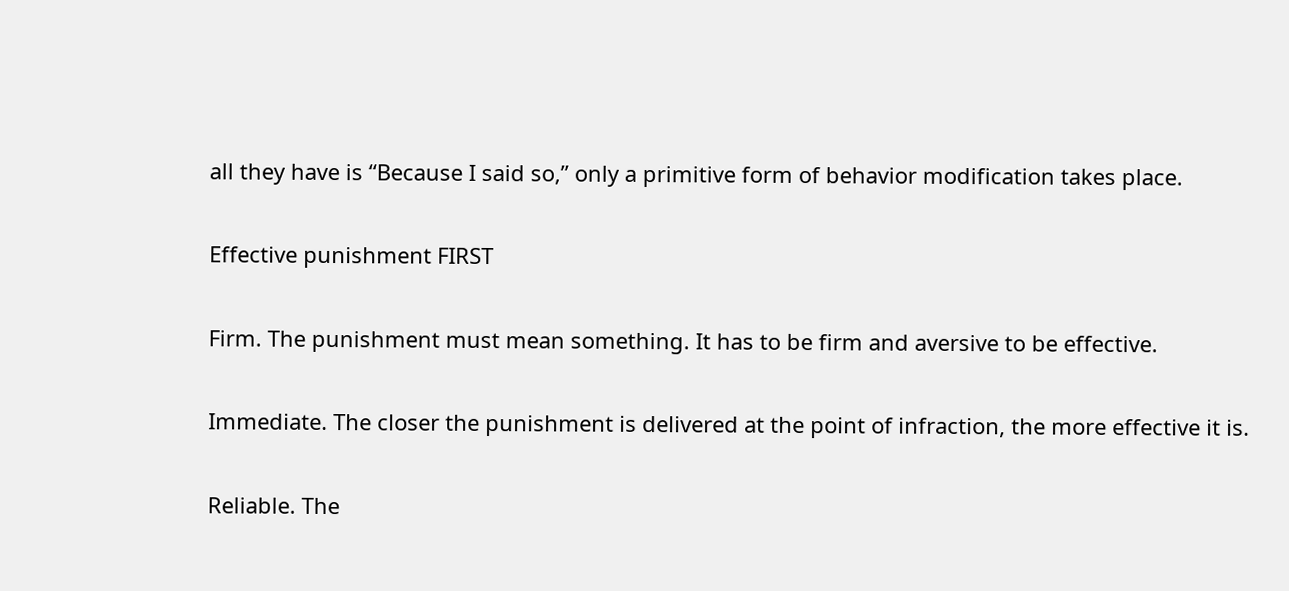all they have is “Because I said so,” only a primitive form of behavior modification takes place.

Effective punishment FIRST

Firm. The punishment must mean something. It has to be firm and aversive to be effective.

Immediate. The closer the punishment is delivered at the point of infraction, the more effective it is.

Reliable. The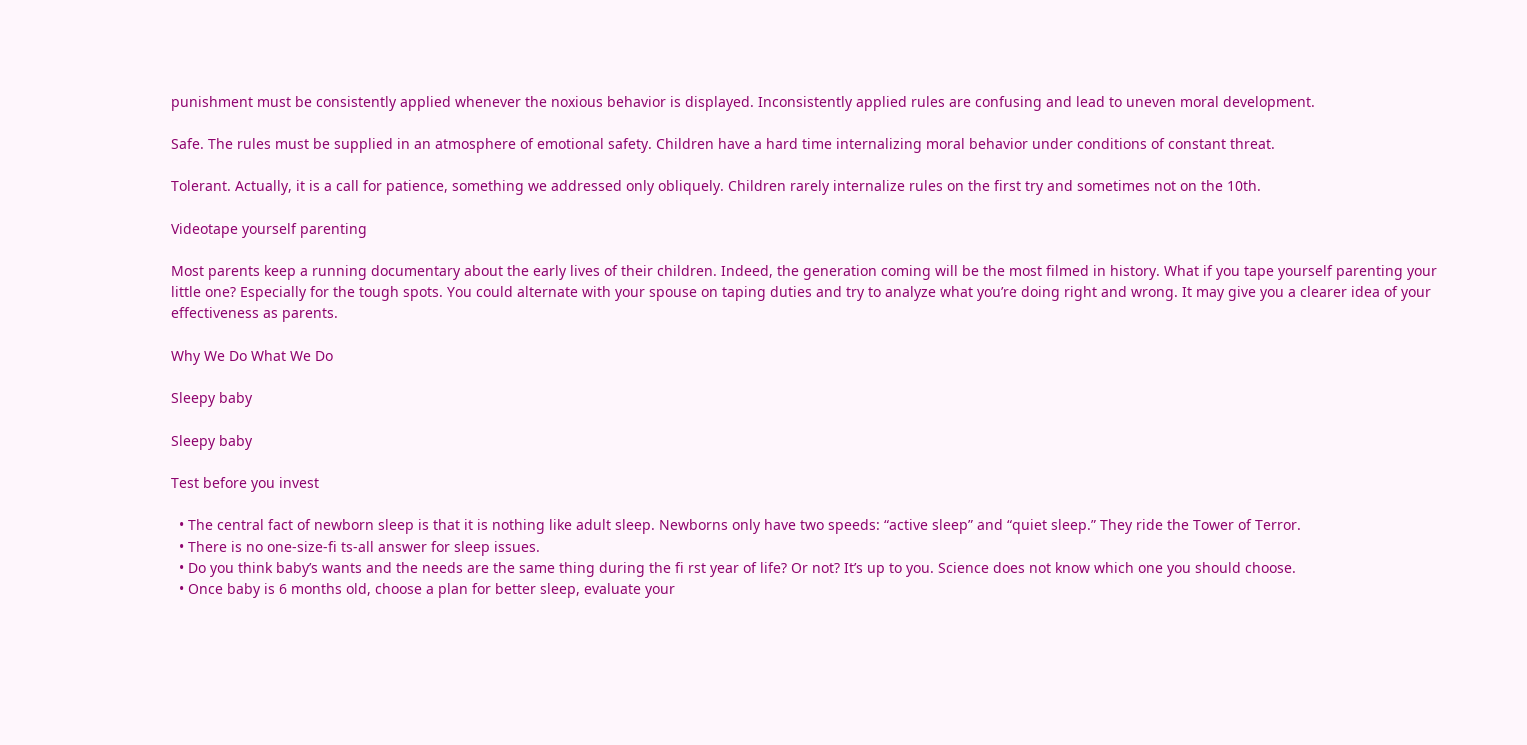punishment must be consistently applied whenever the noxious behavior is displayed. Inconsistently applied rules are confusing and lead to uneven moral development.

Safe. The rules must be supplied in an atmosphere of emotional safety. Children have a hard time internalizing moral behavior under conditions of constant threat.

Tolerant. Actually, it is a call for patience, something we addressed only obliquely. Children rarely internalize rules on the first try and sometimes not on the 10th.

Videotape yourself parenting

Most parents keep a running documentary about the early lives of their children. Indeed, the generation coming will be the most filmed in history. What if you tape yourself parenting your little one? Especially for the tough spots. You could alternate with your spouse on taping duties and try to analyze what you’re doing right and wrong. It may give you a clearer idea of your effectiveness as parents.

Why We Do What We Do

Sleepy baby

Sleepy baby

Test before you invest

  • The central fact of newborn sleep is that it is nothing like adult sleep. Newborns only have two speeds: “active sleep” and “quiet sleep.” They ride the Tower of Terror.
  • There is no one-size-fi ts-all answer for sleep issues.
  • Do you think baby’s wants and the needs are the same thing during the fi rst year of life? Or not? It’s up to you. Science does not know which one you should choose.
  • Once baby is 6 months old, choose a plan for better sleep, evaluate your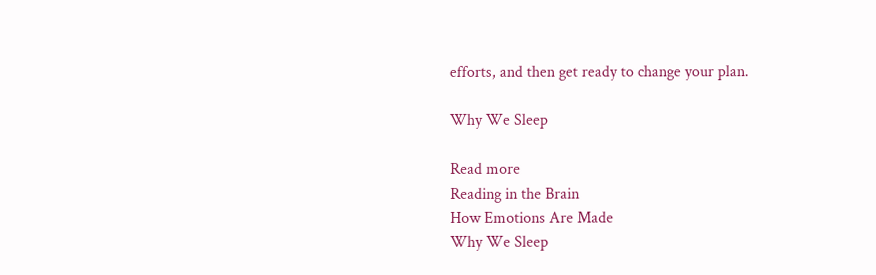efforts, and then get ready to change your plan.

Why We Sleep

Read more
Reading in the Brain
How Emotions Are Made
Why We Sleep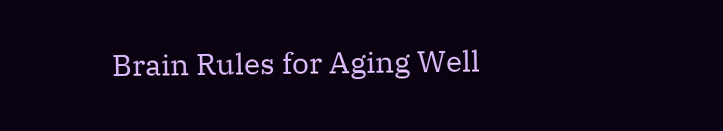Brain Rules for Aging Well